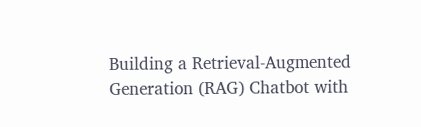Building a Retrieval-Augmented Generation (RAG) Chatbot with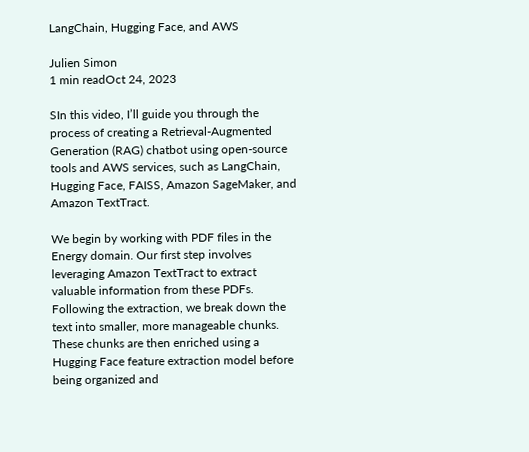LangChain, Hugging Face, and AWS

Julien Simon
1 min readOct 24, 2023

SIn this video, I’ll guide you through the process of creating a Retrieval-Augmented Generation (RAG) chatbot using open-source tools and AWS services, such as LangChain, Hugging Face, FAISS, Amazon SageMaker, and Amazon TextTract.

We begin by working with PDF files in the Energy domain. Our first step involves leveraging Amazon TextTract to extract valuable information from these PDFs. Following the extraction, we break down the text into smaller, more manageable chunks. These chunks are then enriched using a Hugging Face feature extraction model before being organized and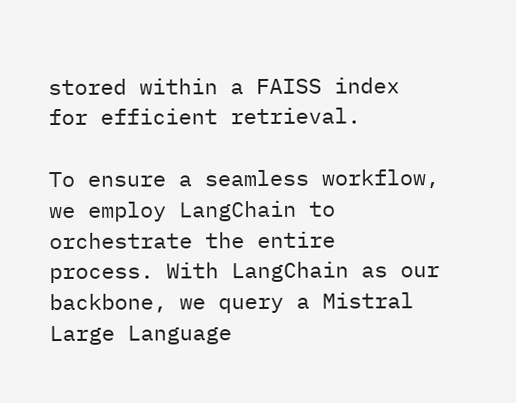stored within a FAISS index for efficient retrieval.

To ensure a seamless workflow, we employ LangChain to orchestrate the entire process. With LangChain as our backbone, we query a Mistral Large Language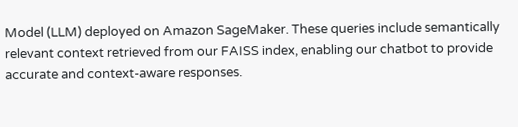Model (LLM) deployed on Amazon SageMaker. These queries include semantically relevant context retrieved from our FAISS index, enabling our chatbot to provide accurate and context-aware responses.